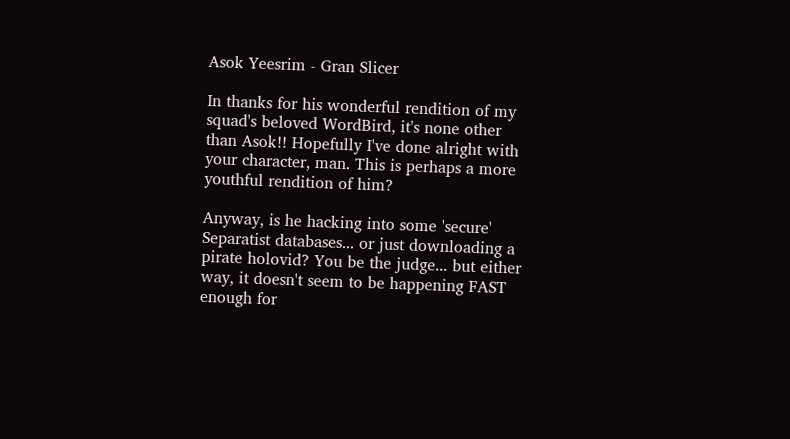Asok Yeesrim - Gran Slicer

In thanks for his wonderful rendition of my squad's beloved WordBird, it's none other than Asok!! Hopefully I've done alright with your character, man. This is perhaps a more youthful rendition of him?

Anyway, is he hacking into some 'secure' Separatist databases... or just downloading a pirate holovid? You be the judge... but either way, it doesn't seem to be happening FAST enough for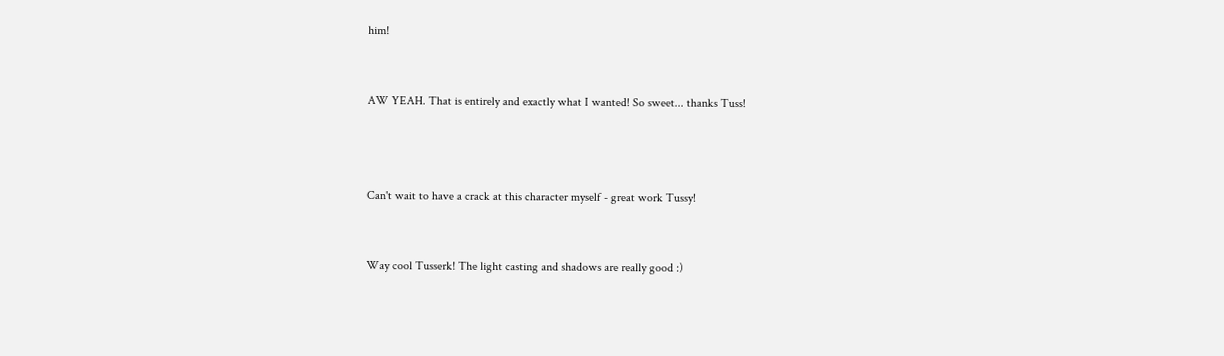him!


AW YEAH. That is entirely and exactly what I wanted! So sweet... thanks Tuss!



Can't wait to have a crack at this character myself - great work Tussy!


Way cool Tusserk! The light casting and shadows are really good :)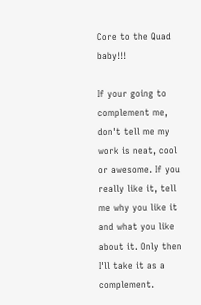Core to the Quad baby!!!

If your going to complement me, don't tell me my work is neat, cool or awesome. If you really like it, tell me why you like it and what you like about it. Only then I'll take it as a complement.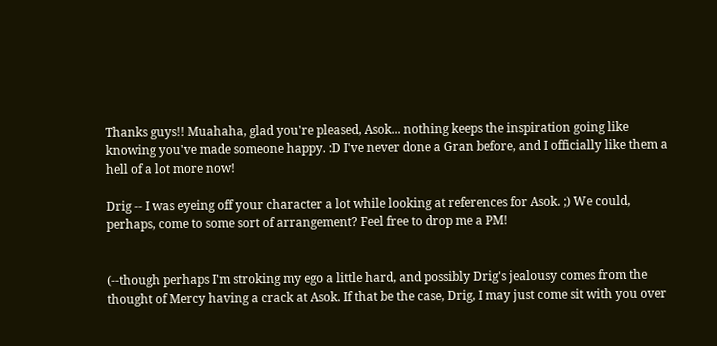Thanks guys!! Muahaha, glad you're pleased, Asok... nothing keeps the inspiration going like knowing you've made someone happy. :D I've never done a Gran before, and I officially like them a hell of a lot more now!

Drig -- I was eyeing off your character a lot while looking at references for Asok. ;) We could, perhaps, come to some sort of arrangement? Feel free to drop me a PM!


(--though perhaps I'm stroking my ego a little hard, and possibly Drig's jealousy comes from the thought of Mercy having a crack at Asok. If that be the case, Drig, I may just come sit with you over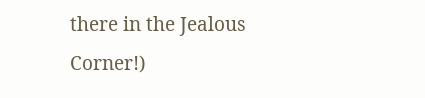there in the Jealous Corner!)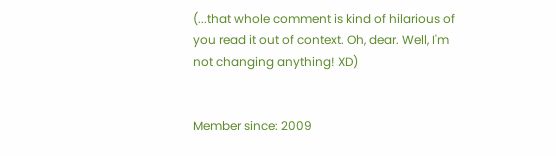(...that whole comment is kind of hilarious of you read it out of context. Oh, dear. Well, I'm not changing anything! XD)


Member since: 2009